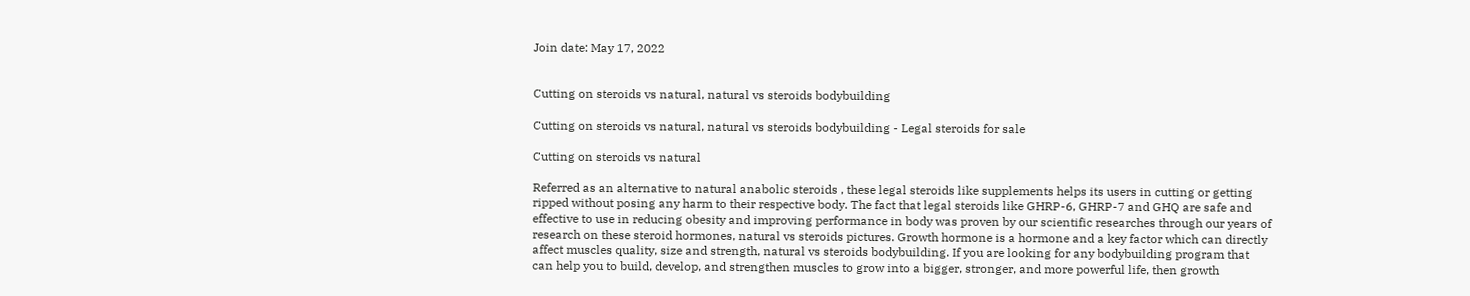Join date: May 17, 2022


Cutting on steroids vs natural, natural vs steroids bodybuilding

Cutting on steroids vs natural, natural vs steroids bodybuilding - Legal steroids for sale

Cutting on steroids vs natural

Referred as an alternative to natural anabolic steroids , these legal steroids like supplements helps its users in cutting or getting ripped without posing any harm to their respective body. The fact that legal steroids like GHRP-6, GHRP-7 and GHQ are safe and effective to use in reducing obesity and improving performance in body was proven by our scientific researches through our years of research on these steroid hormones, natural vs steroids pictures. Growth hormone is a hormone and a key factor which can directly affect muscles quality, size and strength, natural vs steroids bodybuilding. If you are looking for any bodybuilding program that can help you to build, develop, and strengthen muscles to grow into a bigger, stronger, and more powerful life, then growth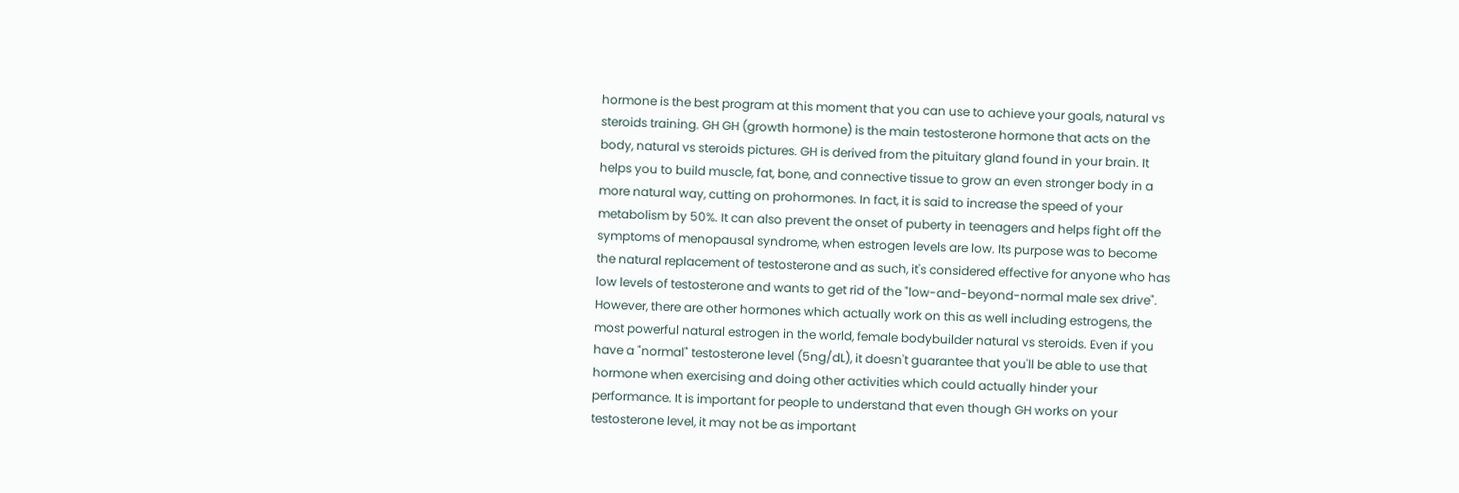hormone is the best program at this moment that you can use to achieve your goals, natural vs steroids training. GH GH (growth hormone) is the main testosterone hormone that acts on the body, natural vs steroids pictures. GH is derived from the pituitary gland found in your brain. It helps you to build muscle, fat, bone, and connective tissue to grow an even stronger body in a more natural way, cutting on prohormones. In fact, it is said to increase the speed of your metabolism by 50%. It can also prevent the onset of puberty in teenagers and helps fight off the symptoms of menopausal syndrome, when estrogen levels are low. Its purpose was to become the natural replacement of testosterone and as such, it's considered effective for anyone who has low levels of testosterone and wants to get rid of the "low-and-beyond-normal male sex drive". However, there are other hormones which actually work on this as well including estrogens, the most powerful natural estrogen in the world, female bodybuilder natural vs steroids. Even if you have a "normal" testosterone level (5ng/dL), it doesn't guarantee that you'll be able to use that hormone when exercising and doing other activities which could actually hinder your performance. It is important for people to understand that even though GH works on your testosterone level, it may not be as important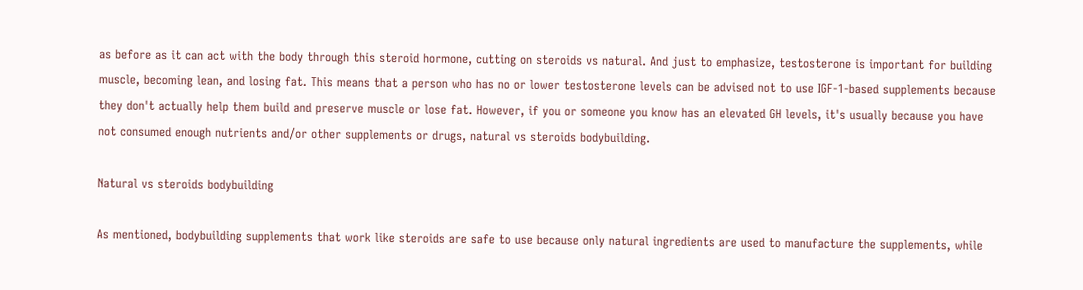as before as it can act with the body through this steroid hormone, cutting on steroids vs natural. And just to emphasize, testosterone is important for building muscle, becoming lean, and losing fat. This means that a person who has no or lower testosterone levels can be advised not to use IGF-1-based supplements because they don't actually help them build and preserve muscle or lose fat. However, if you or someone you know has an elevated GH levels, it's usually because you have not consumed enough nutrients and/or other supplements or drugs, natural vs steroids bodybuilding.

Natural vs steroids bodybuilding

As mentioned, bodybuilding supplements that work like steroids are safe to use because only natural ingredients are used to manufacture the supplements, while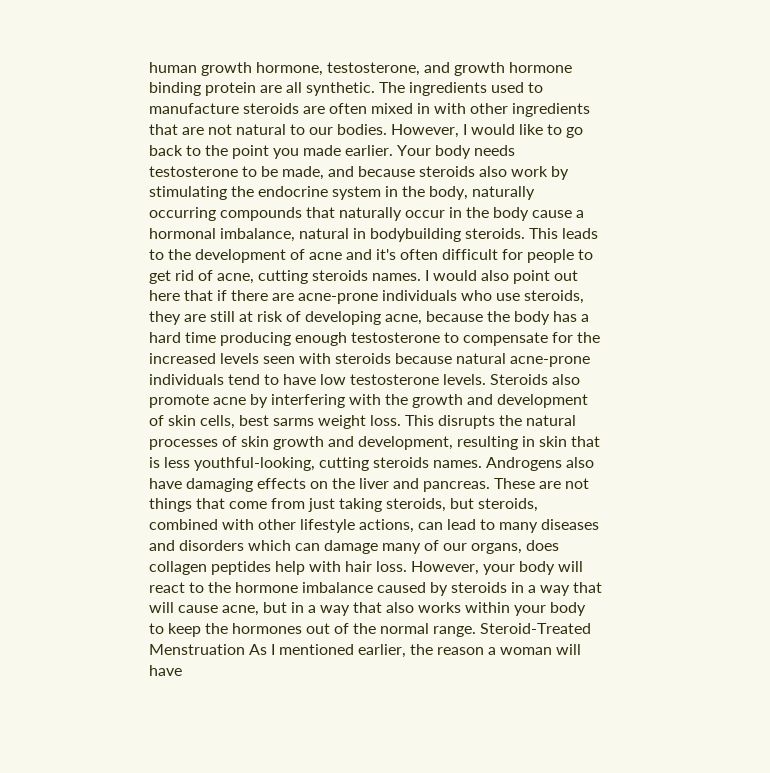human growth hormone, testosterone, and growth hormone binding protein are all synthetic. The ingredients used to manufacture steroids are often mixed in with other ingredients that are not natural to our bodies. However, I would like to go back to the point you made earlier. Your body needs testosterone to be made, and because steroids also work by stimulating the endocrine system in the body, naturally occurring compounds that naturally occur in the body cause a hormonal imbalance, natural in bodybuilding steroids. This leads to the development of acne and it's often difficult for people to get rid of acne, cutting steroids names. I would also point out here that if there are acne-prone individuals who use steroids, they are still at risk of developing acne, because the body has a hard time producing enough testosterone to compensate for the increased levels seen with steroids because natural acne-prone individuals tend to have low testosterone levels. Steroids also promote acne by interfering with the growth and development of skin cells, best sarms weight loss. This disrupts the natural processes of skin growth and development, resulting in skin that is less youthful-looking, cutting steroids names. Androgens also have damaging effects on the liver and pancreas. These are not things that come from just taking steroids, but steroids, combined with other lifestyle actions, can lead to many diseases and disorders which can damage many of our organs, does collagen peptides help with hair loss. However, your body will react to the hormone imbalance caused by steroids in a way that will cause acne, but in a way that also works within your body to keep the hormones out of the normal range. Steroid-Treated Menstruation As I mentioned earlier, the reason a woman will have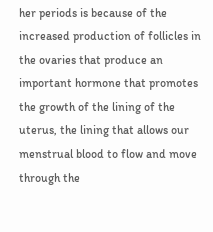her periods is because of the increased production of follicles in the ovaries that produce an important hormone that promotes the growth of the lining of the uterus, the lining that allows our menstrual blood to flow and move through the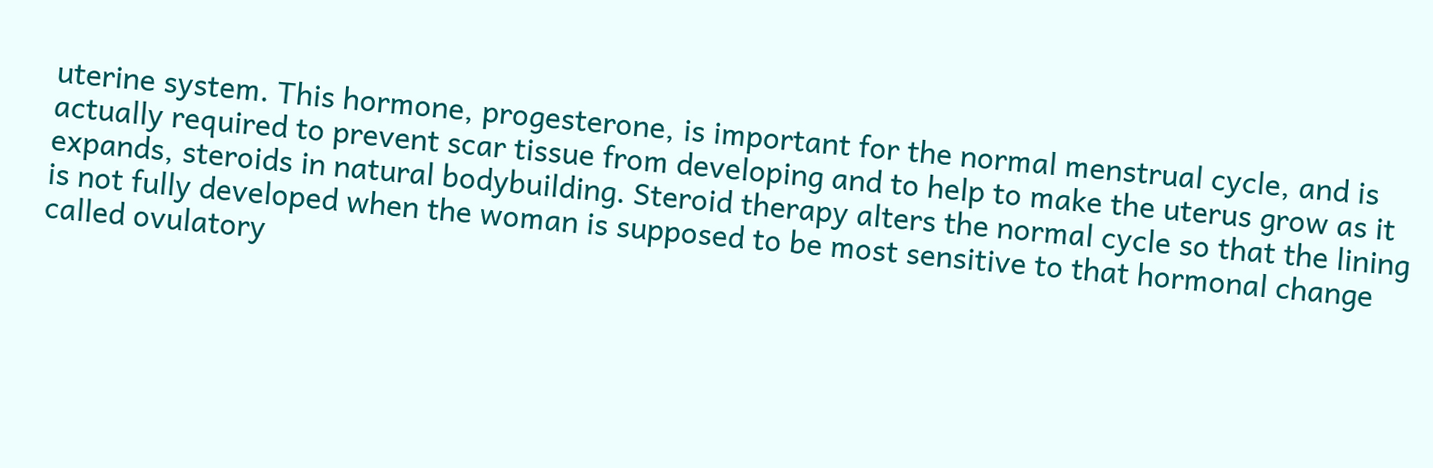uterine system. This hormone, progesterone, is important for the normal menstrual cycle, and is actually required to prevent scar tissue from developing and to help to make the uterus grow as it expands, steroids in natural bodybuilding. Steroid therapy alters the normal cycle so that the lining is not fully developed when the woman is supposed to be most sensitive to that hormonal change called ovulatory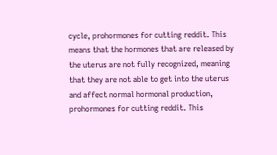cycle, prohormones for cutting reddit. This means that the hormones that are released by the uterus are not fully recognized, meaning that they are not able to get into the uterus and affect normal hormonal production, prohormones for cutting reddit. This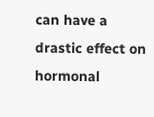can have a drastic effect on hormonal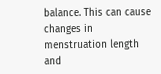balance. This can cause changes in menstruation length and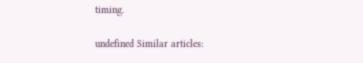timing.

undefined Similar articles: